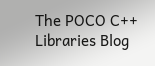The POCO C++ Libraries Blog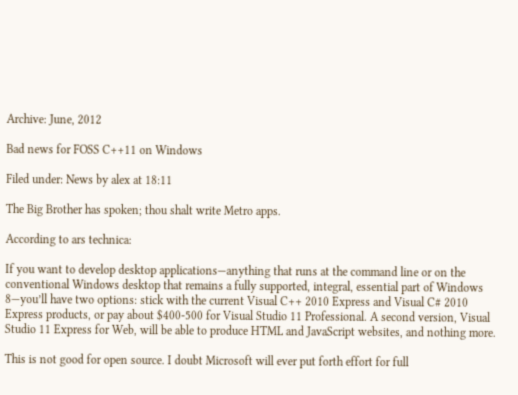Archive: June, 2012

Bad news for FOSS C++11 on Windows

Filed under: News by alex at 18:11

The Big Brother has spoken; thou shalt write Metro apps.

According to ars technica:

If you want to develop desktop applications—anything that runs at the command line or on the conventional Windows desktop that remains a fully supported, integral, essential part of Windows 8—you’ll have two options: stick with the current Visual C++ 2010 Express and Visual C# 2010 Express products, or pay about $400-500 for Visual Studio 11 Professional. A second version, Visual Studio 11 Express for Web, will be able to produce HTML and JavaScript websites, and nothing more.

This is not good for open source. I doubt Microsoft will ever put forth effort for full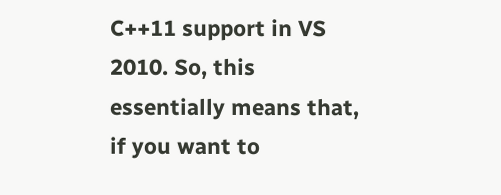C++11 support in VS 2010. So, this essentially means that, if you want to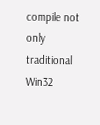compile not only traditional Win32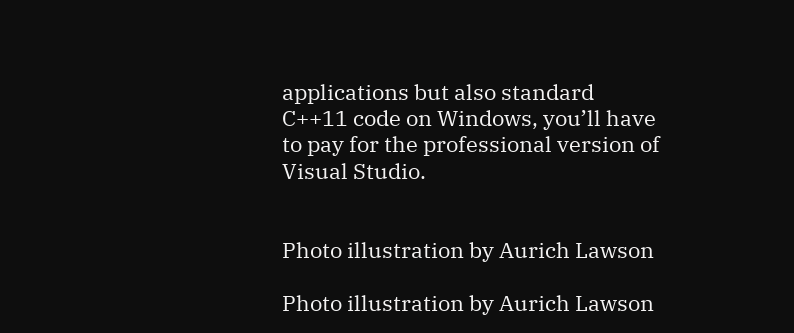applications but also standard C++11 code on Windows, you’ll have to pay for the professional version of Visual Studio.


Photo illustration by Aurich Lawson

Photo illustration by Aurich Lawson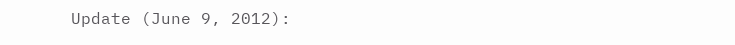Update (June 9, 2012):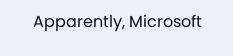Apparently, Microsoft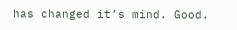has changed it’s mind. Good.